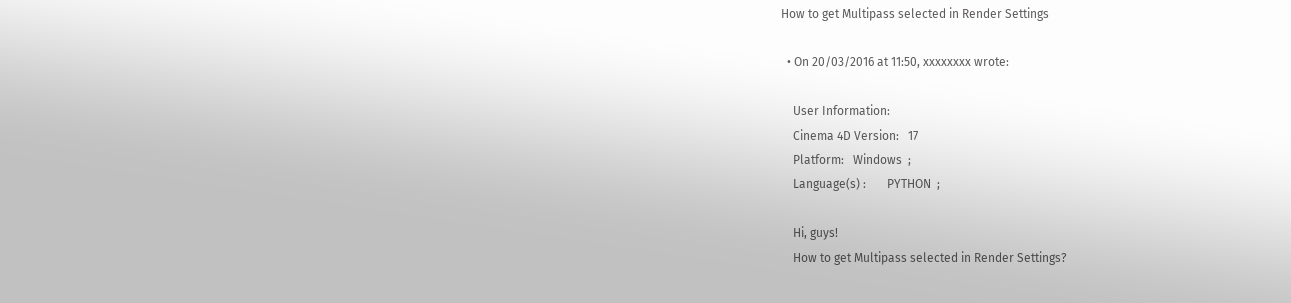How to get Multipass selected in Render Settings

  • On 20/03/2016 at 11:50, xxxxxxxx wrote:

    User Information:
    Cinema 4D Version:   17
    Platform:   Windows  ;
    Language(s) :       PYTHON  ;

    Hi, guys!
    How to get Multipass selected in Render Settings?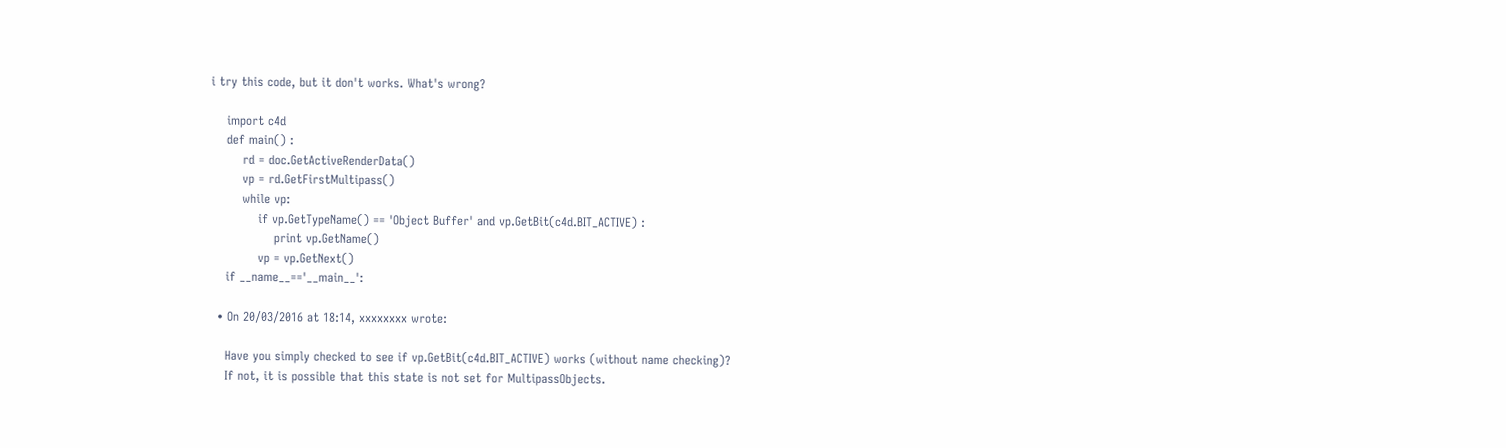i try this code, but it don't works. What's wrong?

    import c4d
    def main() :
        rd = doc.GetActiveRenderData()
        vp = rd.GetFirstMultipass()
        while vp:
            if vp.GetTypeName() == 'Object Buffer' and vp.GetBit(c4d.BIT_ACTIVE) :
                print vp.GetName()
            vp = vp.GetNext()
    if __name__=='__main__':

  • On 20/03/2016 at 18:14, xxxxxxxx wrote:

    Have you simply checked to see if vp.GetBit(c4d.BIT_ACTIVE) works (without name checking)?
    If not, it is possible that this state is not set for MultipassObjects.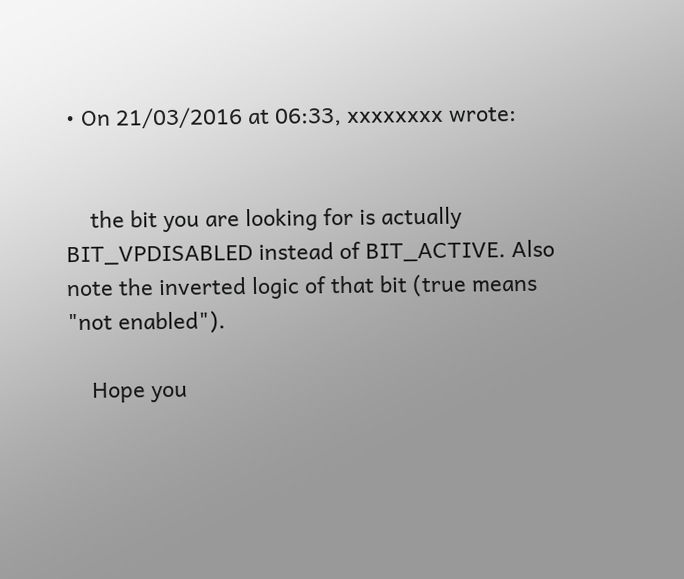• On 21/03/2016 at 06:33, xxxxxxxx wrote:


    the bit you are looking for is actually BIT_VPDISABLED instead of BIT_ACTIVE. Also note the inverted logic of that bit (true means "not enabled").

    Hope you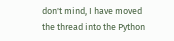don't mind, I have moved the thread into the Python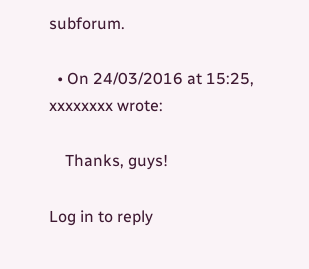subforum.

  • On 24/03/2016 at 15:25, xxxxxxxx wrote:

    Thanks, guys!

Log in to reply